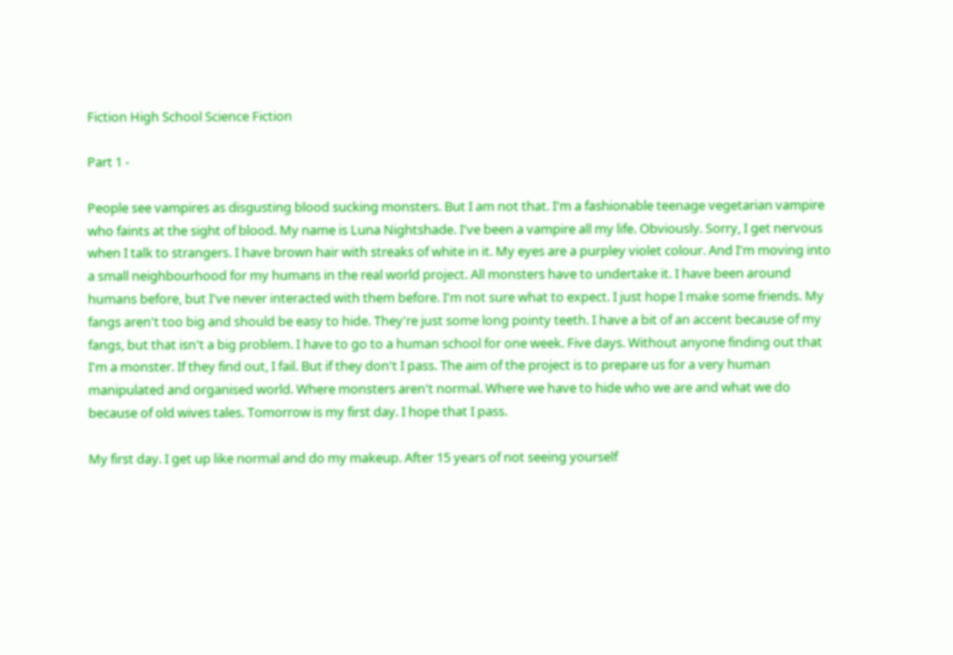Fiction High School Science Fiction

Part 1 -

People see vampires as disgusting blood sucking monsters. But I am not that. I'm a fashionable teenage vegetarian vampire who faints at the sight of blood. My name is Luna Nightshade. I've been a vampire all my life. Obviously. Sorry, I get nervous when I talk to strangers. I have brown hair with streaks of white in it. My eyes are a purpley violet colour. And I'm moving into a small neighbourhood for my humans in the real world project. All monsters have to undertake it. I have been around humans before, but I've never interacted with them before. I'm not sure what to expect. I just hope I make some friends. My fangs aren't too big and should be easy to hide. They're just some long pointy teeth. I have a bit of an accent because of my fangs, but that isn't a big problem. I have to go to a human school for one week. Five days. Without anyone finding out that I'm a monster. If they find out, I fail. But if they don't I pass. The aim of the project is to prepare us for a very human manipulated and organised world. Where monsters aren't normal. Where we have to hide who we are and what we do because of old wives tales. Tomorrow is my first day. I hope that I pass.

My first day. I get up like normal and do my makeup. After 15 years of not seeing yourself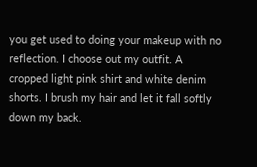you get used to doing your makeup with no reflection. I choose out my outfit. A cropped light pink shirt and white denim shorts. I brush my hair and let it fall softly down my back.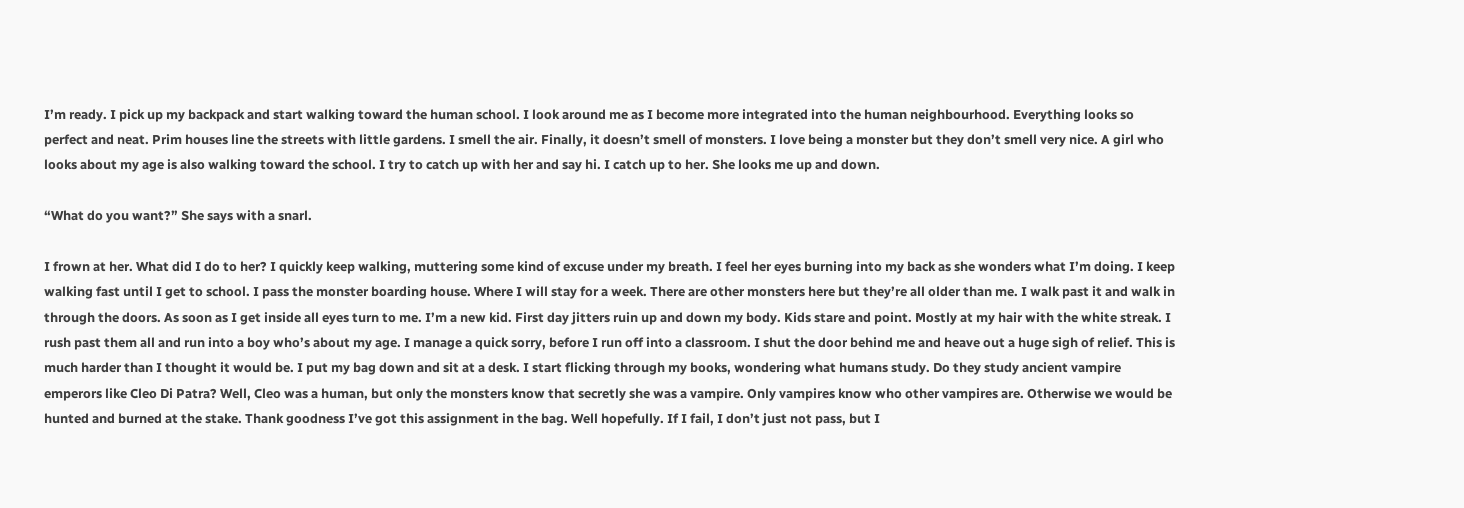I’m ready. I pick up my backpack and start walking toward the human school. I look around me as I become more integrated into the human neighbourhood. Everything looks so perfect and neat. Prim houses line the streets with little gardens. I smell the air. Finally, it doesn’t smell of monsters. I love being a monster but they don’t smell very nice. A girl who looks about my age is also walking toward the school. I try to catch up with her and say hi. I catch up to her. She looks me up and down.

“What do you want?” She says with a snarl.

I frown at her. What did I do to her? I quickly keep walking, muttering some kind of excuse under my breath. I feel her eyes burning into my back as she wonders what I’m doing. I keep walking fast until I get to school. I pass the monster boarding house. Where I will stay for a week. There are other monsters here but they’re all older than me. I walk past it and walk in through the doors. As soon as I get inside all eyes turn to me. I’m a new kid. First day jitters ruin up and down my body. Kids stare and point. Mostly at my hair with the white streak. I rush past them all and run into a boy who’s about my age. I manage a quick sorry, before I run off into a classroom. I shut the door behind me and heave out a huge sigh of relief. This is much harder than I thought it would be. I put my bag down and sit at a desk. I start flicking through my books, wondering what humans study. Do they study ancient vampire emperors like Cleo Di Patra? Well, Cleo was a human, but only the monsters know that secretly she was a vampire. Only vampires know who other vampires are. Otherwise we would be hunted and burned at the stake. Thank goodness I’ve got this assignment in the bag. Well hopefully. If I fail, I don’t just not pass, but I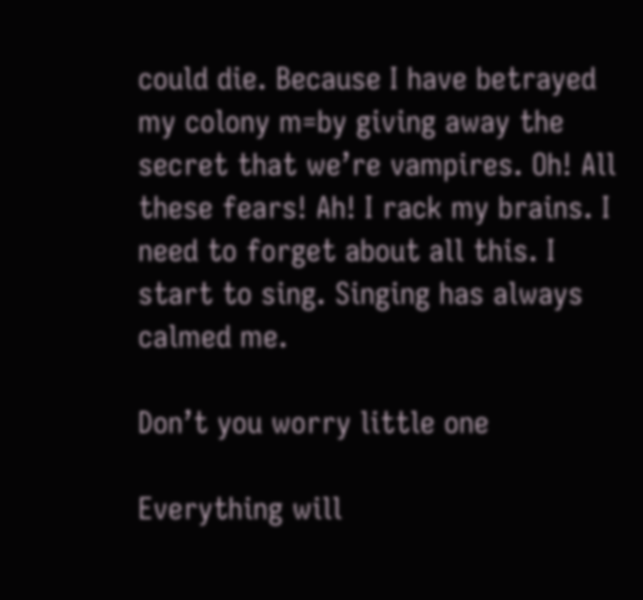could die. Because I have betrayed my colony m=by giving away the secret that we’re vampires. Oh! All these fears! Ah! I rack my brains. I need to forget about all this. I start to sing. Singing has always calmed me.

Don’t you worry little one

Everything will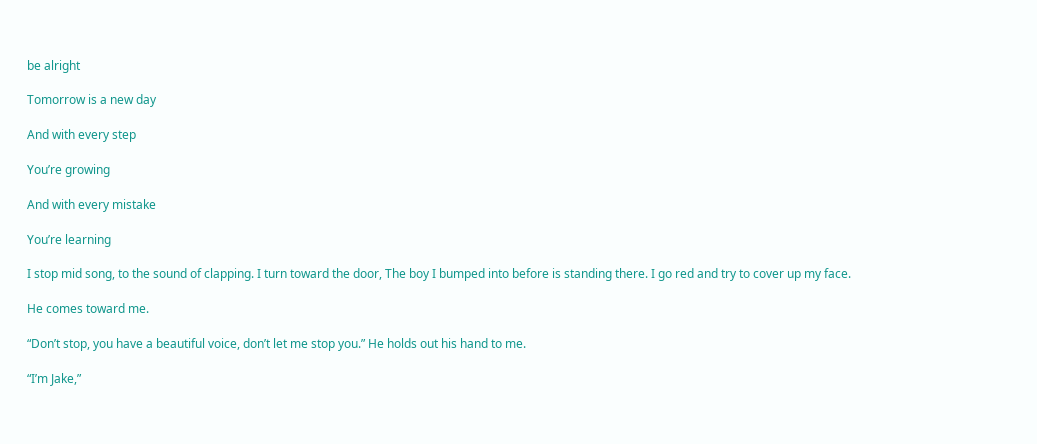be alright

Tomorrow is a new day

And with every step

You’re growing

And with every mistake

You’re learning

I stop mid song, to the sound of clapping. I turn toward the door, The boy I bumped into before is standing there. I go red and try to cover up my face.

He comes toward me.

“Don’t stop, you have a beautiful voice, don’t let me stop you.” He holds out his hand to me.

“I’m Jake,”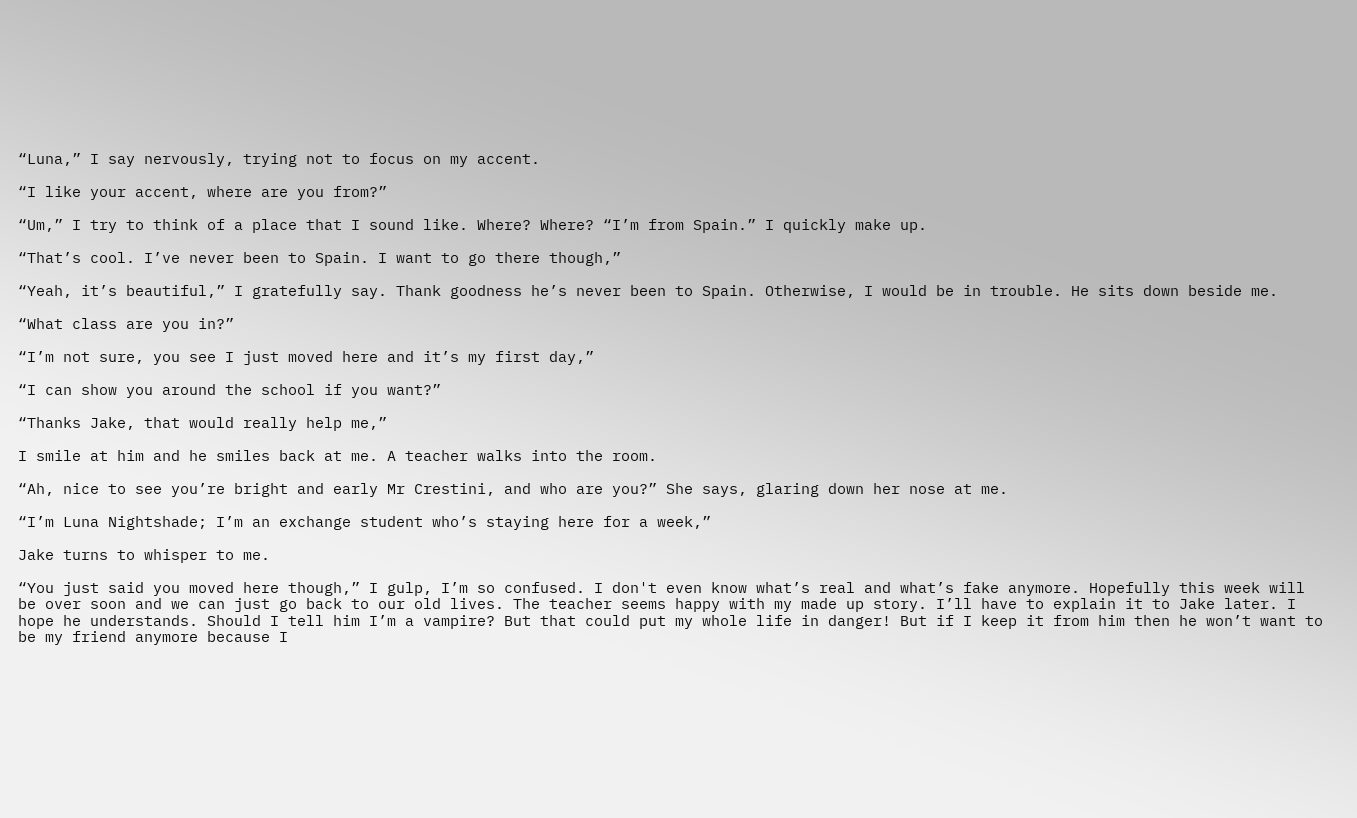“Luna,” I say nervously, trying not to focus on my accent.

“I like your accent, where are you from?”

“Um,” I try to think of a place that I sound like. Where? Where? “I’m from Spain.” I quickly make up.

“That’s cool. I’ve never been to Spain. I want to go there though,”

“Yeah, it’s beautiful,” I gratefully say. Thank goodness he’s never been to Spain. Otherwise, I would be in trouble. He sits down beside me.

“What class are you in?”

“I’m not sure, you see I just moved here and it’s my first day,”

“I can show you around the school if you want?”

“Thanks Jake, that would really help me,”

I smile at him and he smiles back at me. A teacher walks into the room.

“Ah, nice to see you’re bright and early Mr Crestini, and who are you?” She says, glaring down her nose at me.

“I’m Luna Nightshade; I’m an exchange student who’s staying here for a week,”

Jake turns to whisper to me.

“You just said you moved here though,” I gulp, I’m so confused. I don't even know what’s real and what’s fake anymore. Hopefully this week will be over soon and we can just go back to our old lives. The teacher seems happy with my made up story. I’ll have to explain it to Jake later. I hope he understands. Should I tell him I’m a vampire? But that could put my whole life in danger! But if I keep it from him then he won’t want to be my friend anymore because I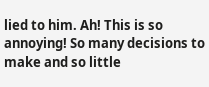lied to him. Ah! This is so annoying! So many decisions to make and so little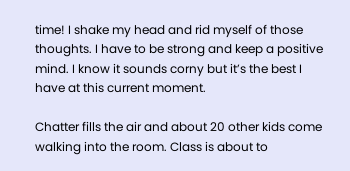time! I shake my head and rid myself of those thoughts. I have to be strong and keep a positive mind. I know it sounds corny but it’s the best I have at this current moment.

Chatter fills the air and about 20 other kids come walking into the room. Class is about to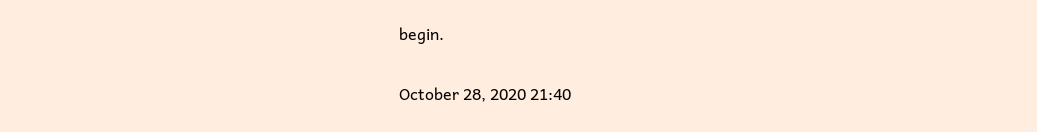begin.

October 28, 2020 21:40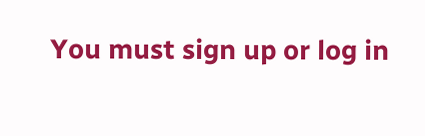You must sign up or log in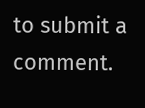to submit a comment.